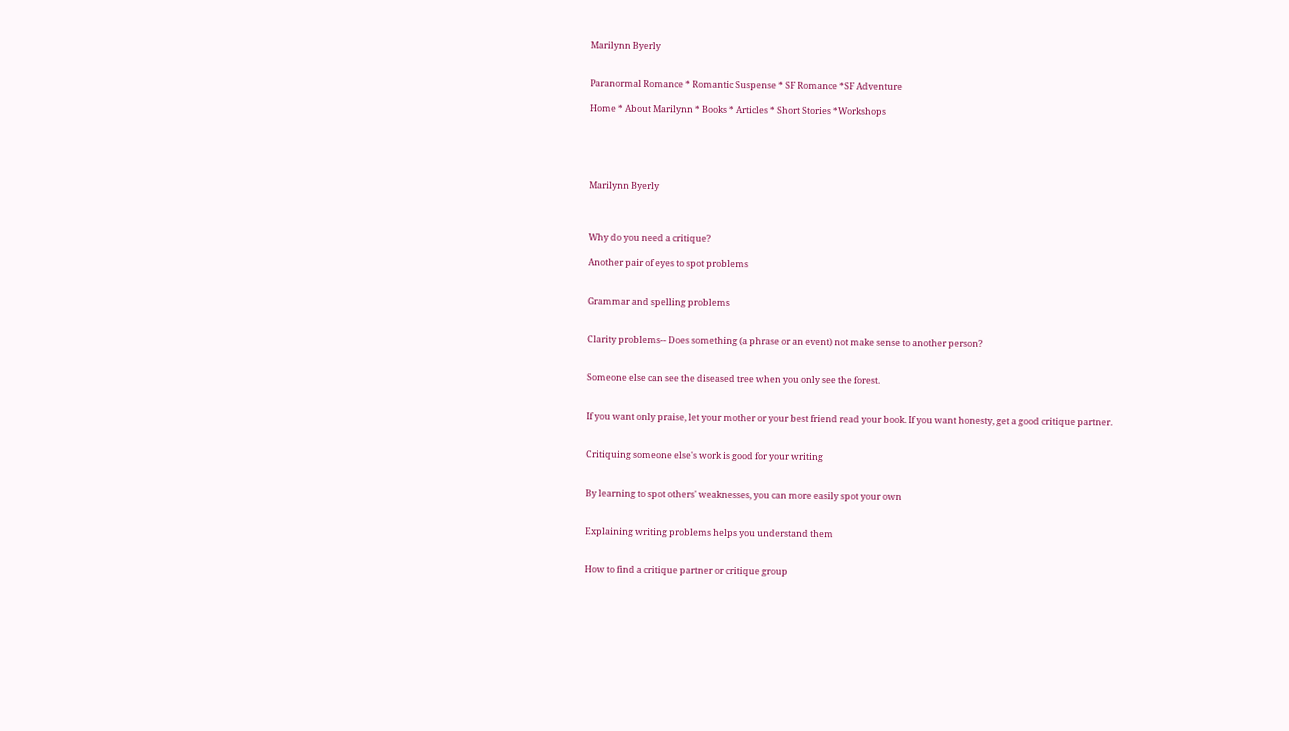Marilynn Byerly


Paranormal Romance * Romantic Suspense * SF Romance *SF Adventure

Home * About Marilynn * Books * Articles * Short Stories *Workshops





Marilynn Byerly



Why do you need a critique?

Another pair of eyes to spot problems


Grammar and spelling problems


Clarity problems-- Does something (a phrase or an event) not make sense to another person?


Someone else can see the diseased tree when you only see the forest.


If you want only praise, let your mother or your best friend read your book. If you want honesty, get a good critique partner.


Critiquing someone else's work is good for your writing


By learning to spot others' weaknesses, you can more easily spot your own


Explaining writing problems helps you understand them


How to find a critique partner or critique group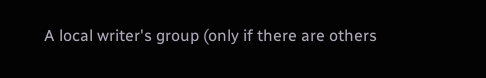A local writer's group (only if there are others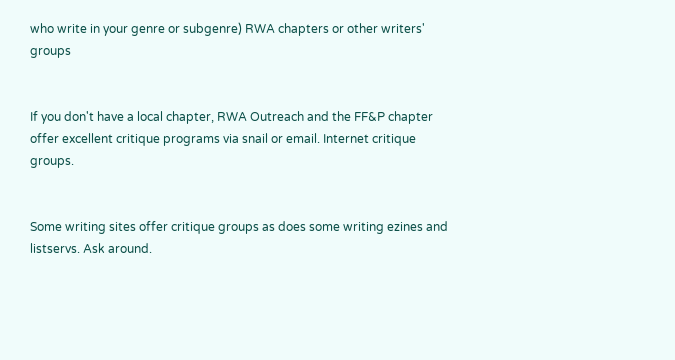who write in your genre or subgenre) RWA chapters or other writers' groups


If you don't have a local chapter, RWA Outreach and the FF&P chapter offer excellent critique programs via snail or email. Internet critique groups.


Some writing sites offer critique groups as does some writing ezines and listservs. Ask around.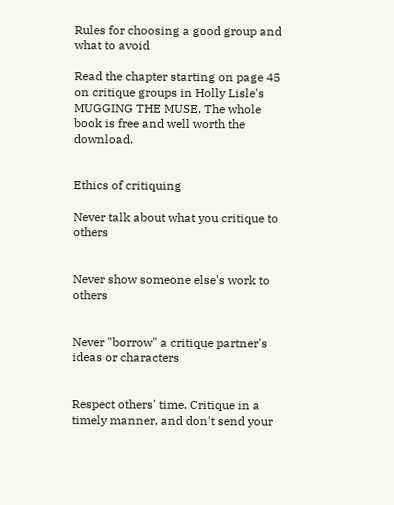Rules for choosing a good group and what to avoid

Read the chapter starting on page 45 on critique groups in Holly Lisle's MUGGING THE MUSE. The whole book is free and well worth the download.


Ethics of critiquing

Never talk about what you critique to others


Never show someone else's work to others


Never "borrow" a critique partner's ideas or characters


Respect others' time. Critique in a timely manner, and don't send your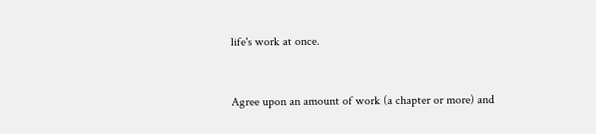life's work at once.


Agree upon an amount of work (a chapter or more) and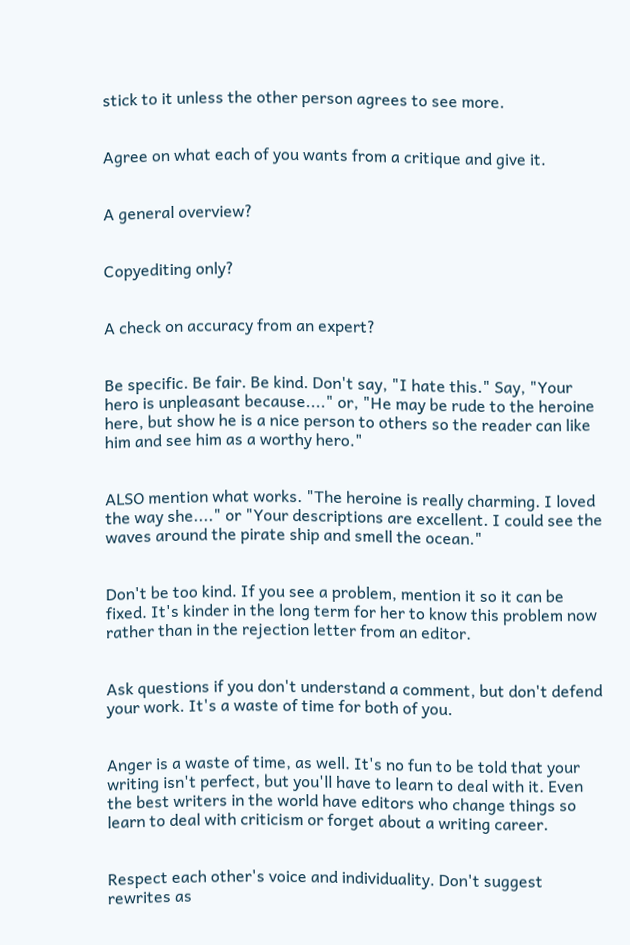stick to it unless the other person agrees to see more.


Agree on what each of you wants from a critique and give it.


A general overview?


Copyediting only?


A check on accuracy from an expert?


Be specific. Be fair. Be kind. Don't say, "I hate this." Say, "Your hero is unpleasant because...." or, "He may be rude to the heroine here, but show he is a nice person to others so the reader can like him and see him as a worthy hero."


ALSO mention what works. "The heroine is really charming. I loved the way she...." or "Your descriptions are excellent. I could see the waves around the pirate ship and smell the ocean."


Don't be too kind. If you see a problem, mention it so it can be fixed. It's kinder in the long term for her to know this problem now rather than in the rejection letter from an editor.


Ask questions if you don't understand a comment, but don't defend your work. It's a waste of time for both of you.


Anger is a waste of time, as well. It's no fun to be told that your writing isn't perfect, but you'll have to learn to deal with it. Even the best writers in the world have editors who change things so learn to deal with criticism or forget about a writing career.


Respect each other's voice and individuality. Don't suggest rewrites as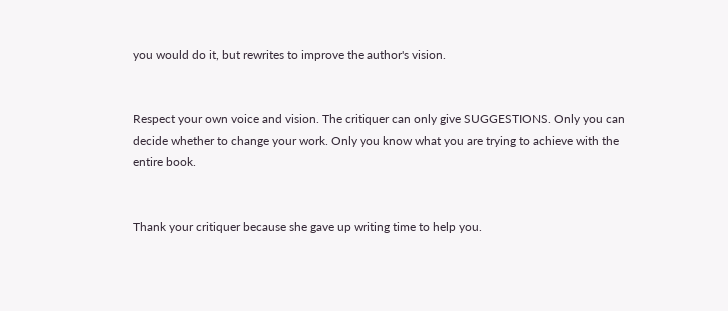you would do it, but rewrites to improve the author's vision.


Respect your own voice and vision. The critiquer can only give SUGGESTIONS. Only you can decide whether to change your work. Only you know what you are trying to achieve with the entire book.


Thank your critiquer because she gave up writing time to help you.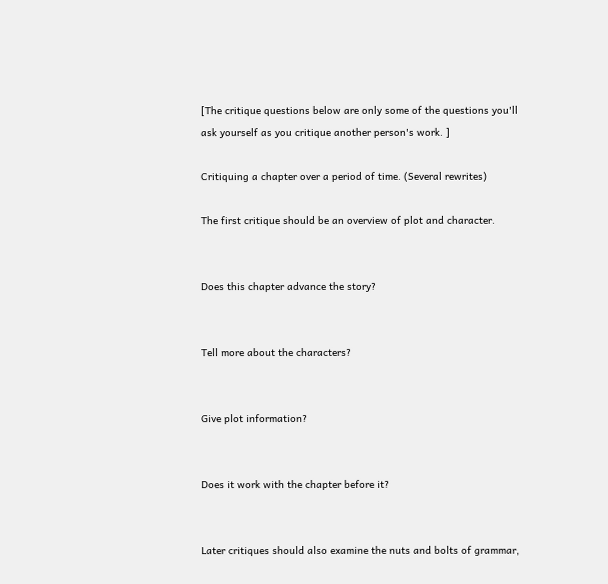[The critique questions below are only some of the questions you'll ask yourself as you critique another person's work. ]

Critiquing a chapter over a period of time. (Several rewrites)

The first critique should be an overview of plot and character.


Does this chapter advance the story?


Tell more about the characters?


Give plot information?


Does it work with the chapter before it?


Later critiques should also examine the nuts and bolts of grammar,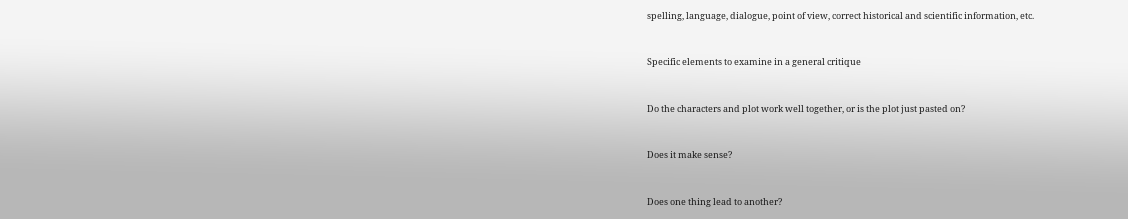spelling, language, dialogue, point of view, correct historical and scientific information, etc.


Specific elements to examine in a general critique


Do the characters and plot work well together, or is the plot just pasted on?


Does it make sense?


Does one thing lead to another?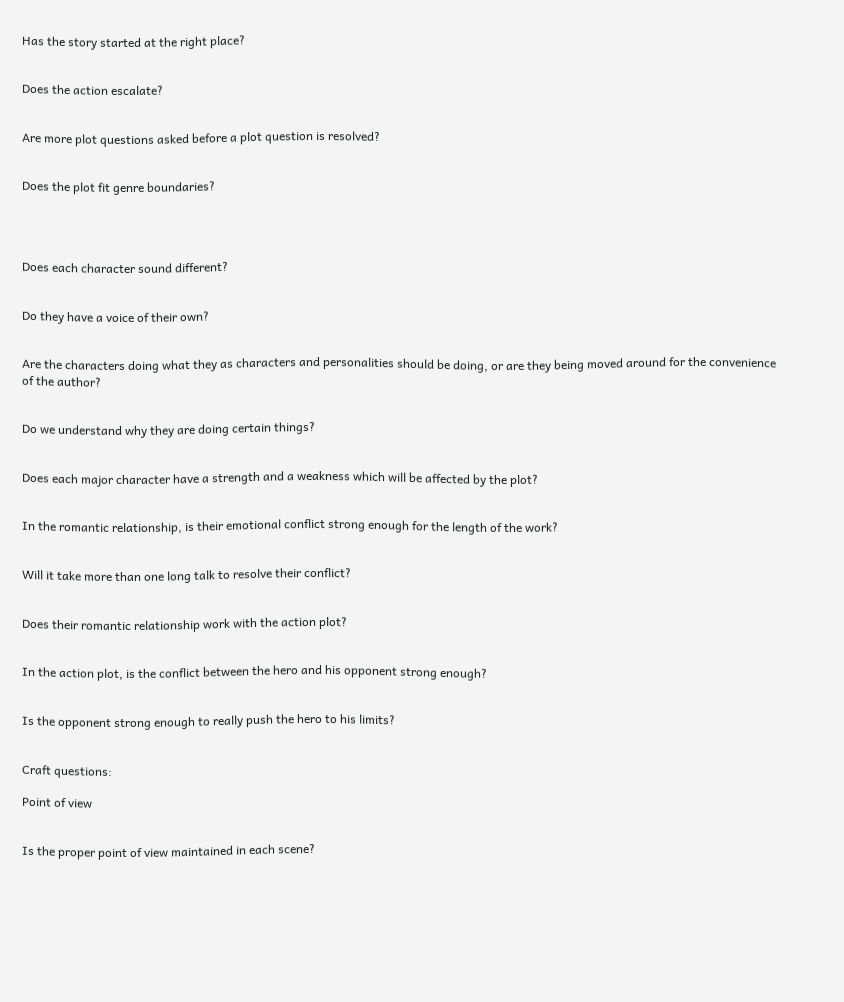Has the story started at the right place?


Does the action escalate?


Are more plot questions asked before a plot question is resolved?


Does the plot fit genre boundaries?




Does each character sound different?


Do they have a voice of their own?


Are the characters doing what they as characters and personalities should be doing, or are they being moved around for the convenience of the author?


Do we understand why they are doing certain things?


Does each major character have a strength and a weakness which will be affected by the plot?


In the romantic relationship, is their emotional conflict strong enough for the length of the work?


Will it take more than one long talk to resolve their conflict?


Does their romantic relationship work with the action plot?


In the action plot, is the conflict between the hero and his opponent strong enough?


Is the opponent strong enough to really push the hero to his limits?


Craft questions:

Point of view


Is the proper point of view maintained in each scene?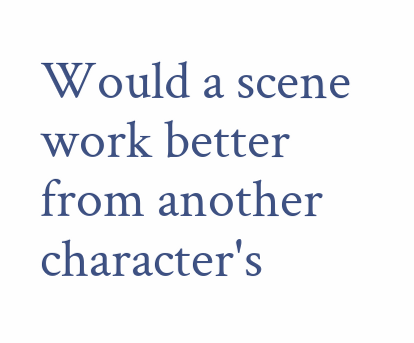Would a scene work better from another character's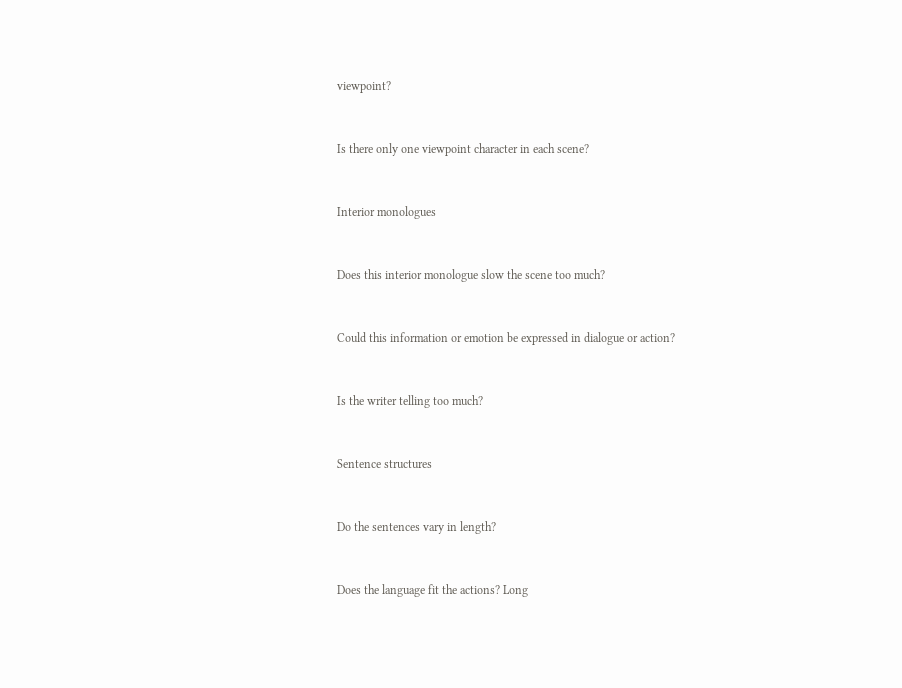viewpoint?


Is there only one viewpoint character in each scene?


Interior monologues


Does this interior monologue slow the scene too much?


Could this information or emotion be expressed in dialogue or action?


Is the writer telling too much?


Sentence structures


Do the sentences vary in length?


Does the language fit the actions? Long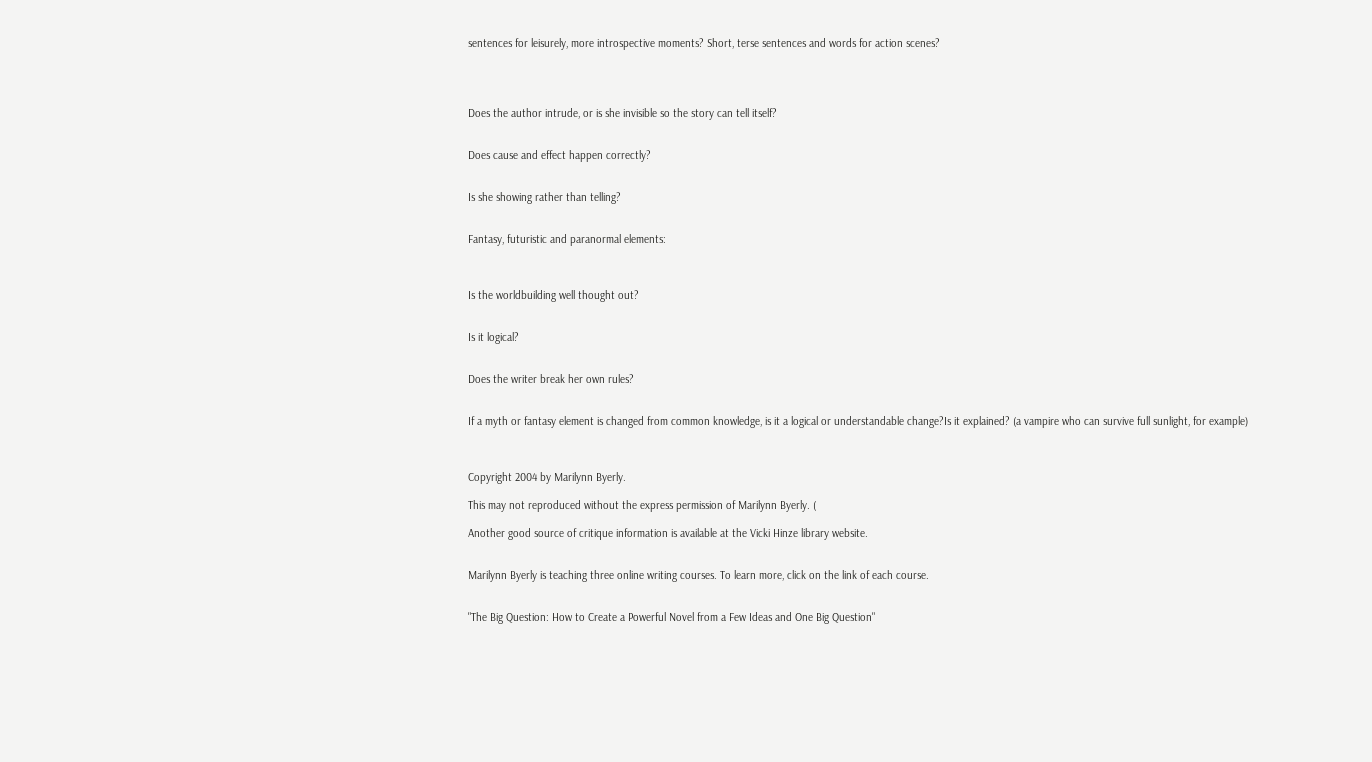sentences for leisurely, more introspective moments? Short, terse sentences and words for action scenes?




Does the author intrude, or is she invisible so the story can tell itself?


Does cause and effect happen correctly?


Is she showing rather than telling?


Fantasy, futuristic and paranormal elements:



Is the worldbuilding well thought out?


Is it logical?


Does the writer break her own rules?


If a myth or fantasy element is changed from common knowledge, is it a logical or understandable change?Is it explained? (a vampire who can survive full sunlight, for example)



Copyright 2004 by Marilynn Byerly.

This may not reproduced without the express permission of Marilynn Byerly. (

Another good source of critique information is available at the Vicki Hinze library website.


Marilynn Byerly is teaching three online writing courses. To learn more, click on the link of each course.


"The Big Question: How to Create a Powerful Novel from a Few Ideas and One Big Question"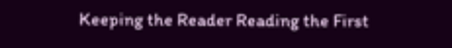Keeping the Reader Reading the First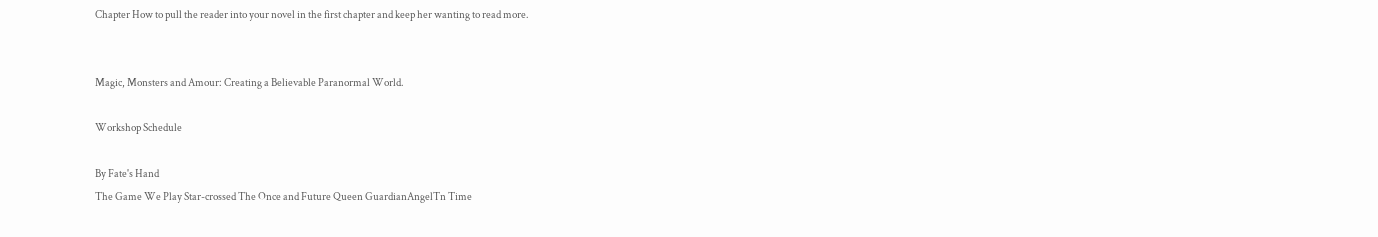Chapter How to pull the reader into your novel in the first chapter and keep her wanting to read more.


Magic, Monsters and Amour: Creating a Believable Paranormal World.

Workshop Schedule

By Fate's Hand
The Game We Play Star-crossed The Once and Future Queen GuardianAngelTn Time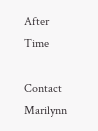After Time

Contact Marilynn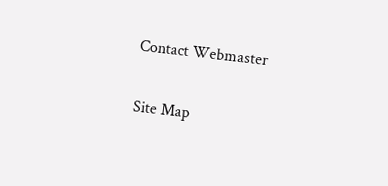Contact Webmaster

Site Map